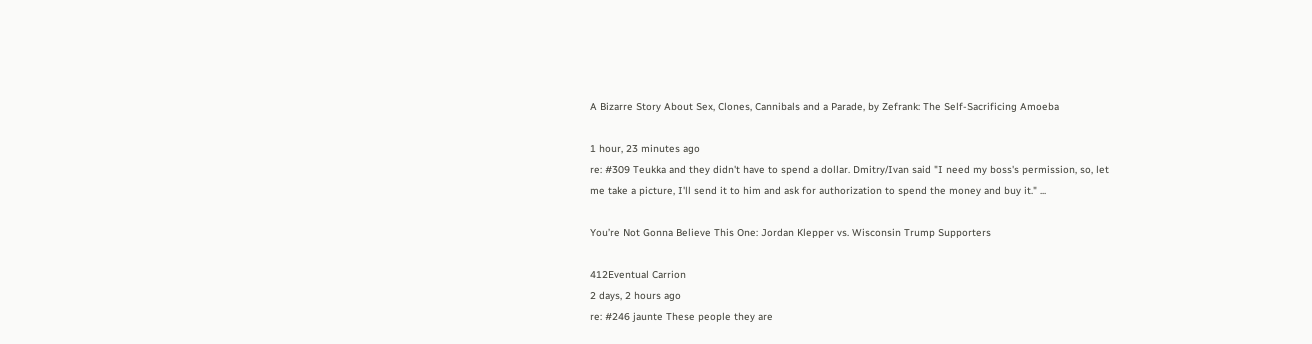A Bizarre Story About Sex, Clones, Cannibals and a Parade, by Zefrank: The Self-Sacrificing Amoeba

1 hour, 23 minutes ago
re: #309 Teukka and they didn't have to spend a dollar. Dmitry/Ivan said "I need my boss's permission, so, let me take a picture, I'll send it to him and ask for authorization to spend the money and buy it." ...

You’re Not Gonna Believe This One: Jordan Klepper vs. Wisconsin Trump Supporters

412Eventual Carrion
2 days, 2 hours ago
re: #246 jaunte These people they are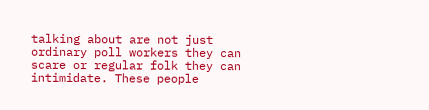talking about are not just ordinary poll workers they can scare or regular folk they can intimidate. These people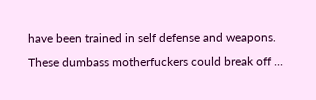have been trained in self defense and weapons. These dumbass motherfuckers could break off ...